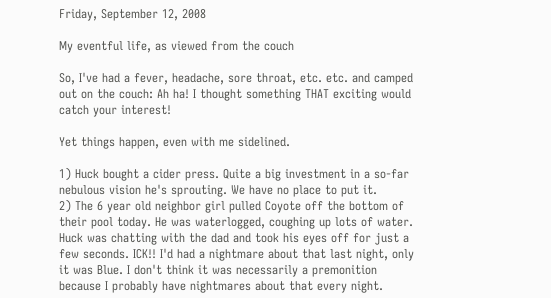Friday, September 12, 2008

My eventful life, as viewed from the couch

So, I've had a fever, headache, sore throat, etc. etc. and camped out on the couch: Ah ha! I thought something THAT exciting would catch your interest!

Yet things happen, even with me sidelined.

1) Huck bought a cider press. Quite a big investment in a so-far nebulous vision he's sprouting. We have no place to put it.
2) The 6 year old neighbor girl pulled Coyote off the bottom of their pool today. He was waterlogged, coughing up lots of water. Huck was chatting with the dad and took his eyes off for just a few seconds. ICK!! I'd had a nightmare about that last night, only it was Blue. I don't think it was necessarily a premonition because I probably have nightmares about that every night.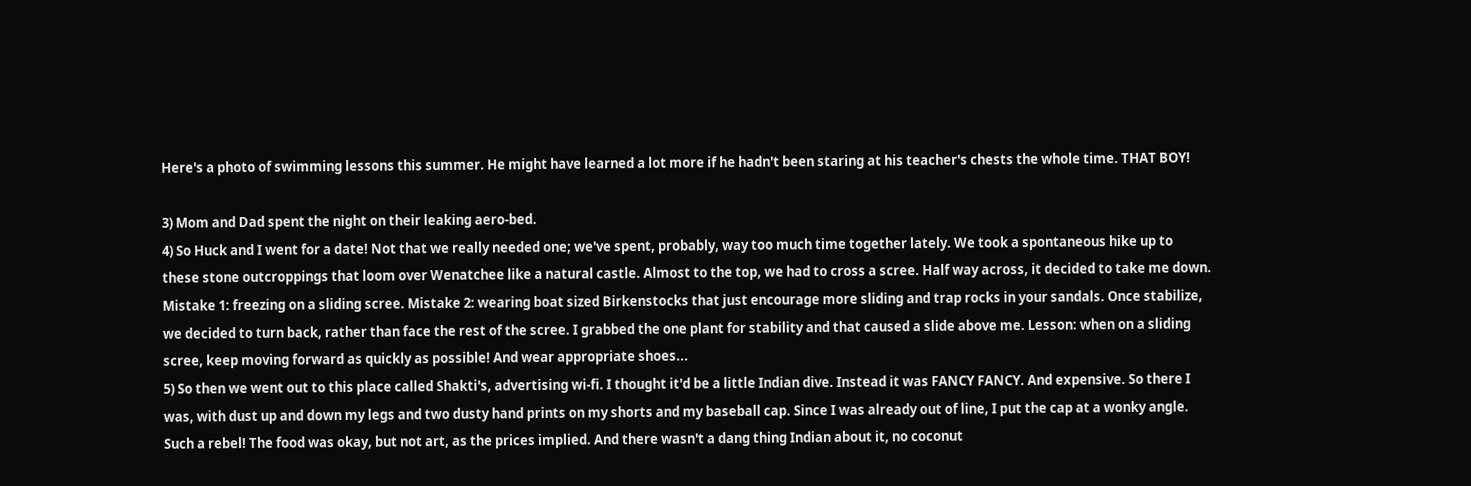Here's a photo of swimming lessons this summer. He might have learned a lot more if he hadn't been staring at his teacher's chests the whole time. THAT BOY!

3) Mom and Dad spent the night on their leaking aero-bed.
4) So Huck and I went for a date! Not that we really needed one; we've spent, probably, way too much time together lately. We took a spontaneous hike up to these stone outcroppings that loom over Wenatchee like a natural castle. Almost to the top, we had to cross a scree. Half way across, it decided to take me down. Mistake 1: freezing on a sliding scree. Mistake 2: wearing boat sized Birkenstocks that just encourage more sliding and trap rocks in your sandals. Once stabilize, we decided to turn back, rather than face the rest of the scree. I grabbed the one plant for stability and that caused a slide above me. Lesson: when on a sliding scree, keep moving forward as quickly as possible! And wear appropriate shoes...
5) So then we went out to this place called Shakti's, advertising wi-fi. I thought it'd be a little Indian dive. Instead it was FANCY FANCY. And expensive. So there I was, with dust up and down my legs and two dusty hand prints on my shorts and my baseball cap. Since I was already out of line, I put the cap at a wonky angle. Such a rebel! The food was okay, but not art, as the prices implied. And there wasn't a dang thing Indian about it, no coconut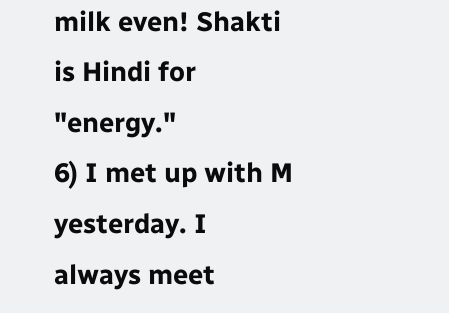milk even! Shakti is Hindi for "energy."
6) I met up with M yesterday. I always meet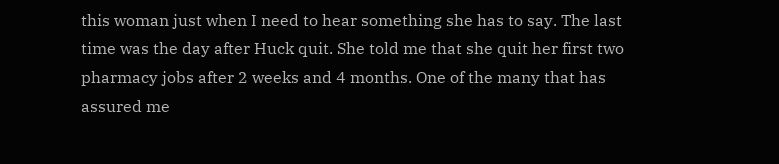this woman just when I need to hear something she has to say. The last time was the day after Huck quit. She told me that she quit her first two pharmacy jobs after 2 weeks and 4 months. One of the many that has assured me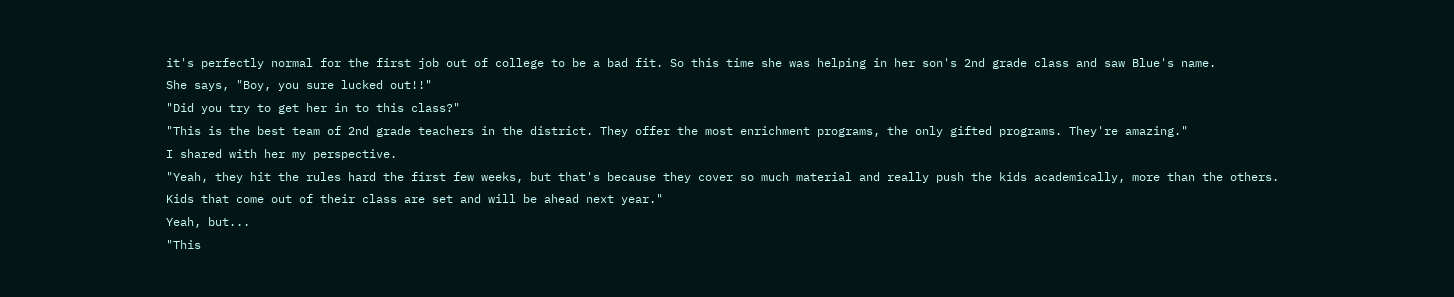it's perfectly normal for the first job out of college to be a bad fit. So this time she was helping in her son's 2nd grade class and saw Blue's name.
She says, "Boy, you sure lucked out!!"
"Did you try to get her in to this class?"
"This is the best team of 2nd grade teachers in the district. They offer the most enrichment programs, the only gifted programs. They're amazing."
I shared with her my perspective.
"Yeah, they hit the rules hard the first few weeks, but that's because they cover so much material and really push the kids academically, more than the others. Kids that come out of their class are set and will be ahead next year."
Yeah, but...
"This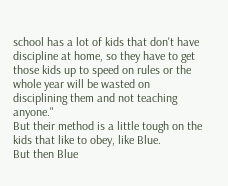school has a lot of kids that don't have discipline at home, so they have to get those kids up to speed on rules or the whole year will be wasted on disciplining them and not teaching anyone."
But their method is a little tough on the kids that like to obey, like Blue.
But then Blue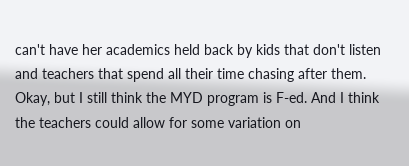can't have her academics held back by kids that don't listen and teachers that spend all their time chasing after them.
Okay, but I still think the MYD program is F-ed. And I think the teachers could allow for some variation on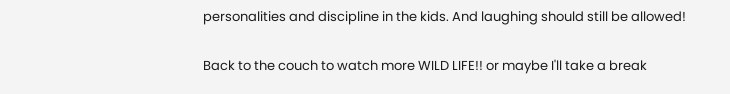personalities and discipline in the kids. And laughing should still be allowed!

Back to the couch to watch more WILD LIFE!! or maybe I'll take a break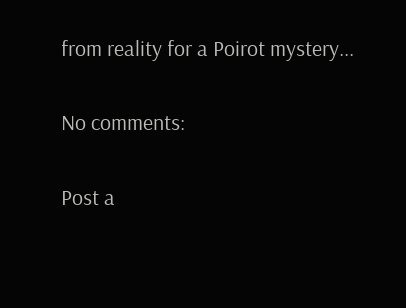from reality for a Poirot mystery...

No comments:

Post a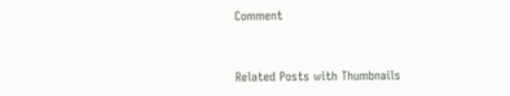Comment


Related Posts with Thumbnails